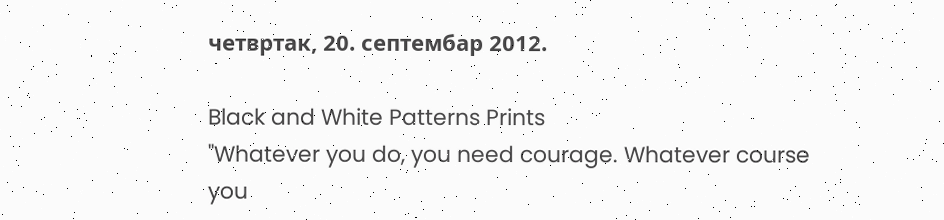четвртак, 20. септембар 2012.

Black and White Patterns Prints
"Whatever you do, you need courage. Whatever course
you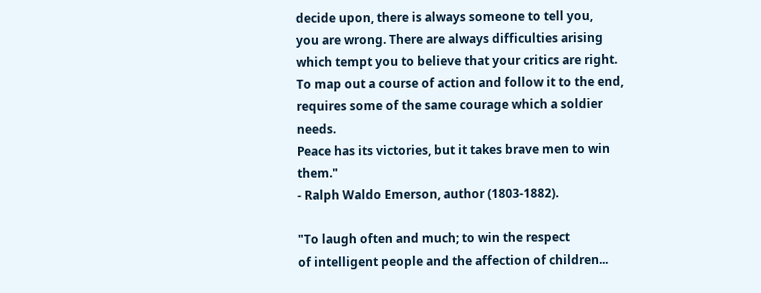decide upon, there is always someone to tell you,
you are wrong. There are always difficulties arising
which tempt you to believe that your critics are right.
To map out a course of action and follow it to the end,
requires some of the same courage which a soldier needs.
Peace has its victories, but it takes brave men to win them."
- Ralph Waldo Emerson, author (1803-1882).

"To laugh often and much; to win the respect
of intelligent people and the affection of children...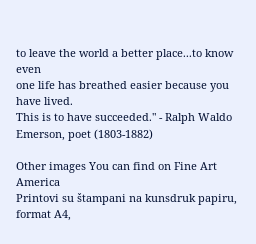to leave the world a better place...to know even
one life has breathed easier because you have lived.
This is to have succeeded." - Ralph Waldo
Emerson, poet (1803-1882)

Other images You can find on Fine Art America
Printovi su štampani na kunsdruk papiru, format A4,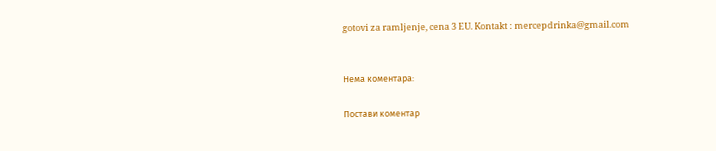gotovi za ramljenje, cena 3 EU. Kontakt : mercepdrinka@gmail.com


Нема коментара:

Постави коментар